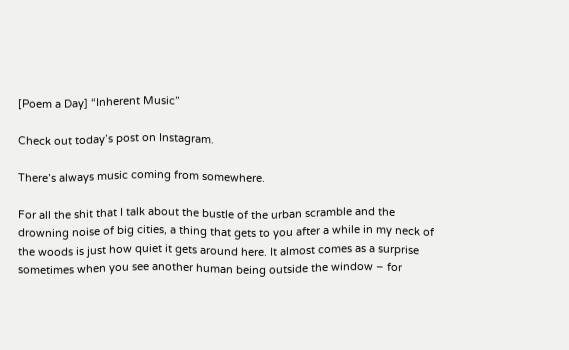[Poem a Day] “Inherent Music”

Check out today’s post on Instagram.

There’s always music coming from somewhere.

For all the shit that I talk about the bustle of the urban scramble and the drowning noise of big cities, a thing that gets to you after a while in my neck of the woods is just how quiet it gets around here. It almost comes as a surprise sometimes when you see another human being outside the window – for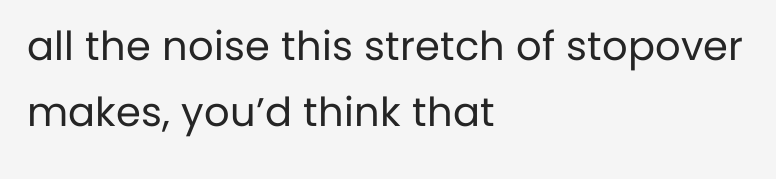all the noise this stretch of stopover makes, you’d think that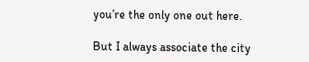you’re the only one out here.

But I always associate the city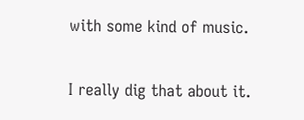with some kind of music.

I really dig that about it.